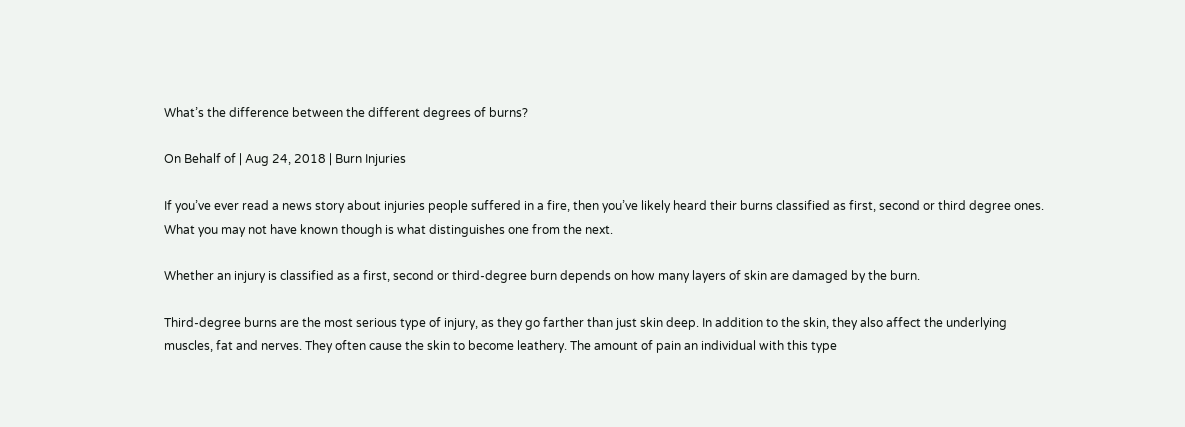What’s the difference between the different degrees of burns?

On Behalf of | Aug 24, 2018 | Burn Injuries

If you’ve ever read a news story about injuries people suffered in a fire, then you’ve likely heard their burns classified as first, second or third degree ones. What you may not have known though is what distinguishes one from the next.

Whether an injury is classified as a first, second or third-degree burn depends on how many layers of skin are damaged by the burn.

Third-degree burns are the most serious type of injury, as they go farther than just skin deep. In addition to the skin, they also affect the underlying muscles, fat and nerves. They often cause the skin to become leathery. The amount of pain an individual with this type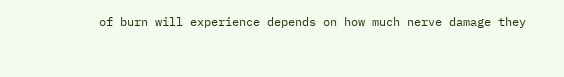of burn will experience depends on how much nerve damage they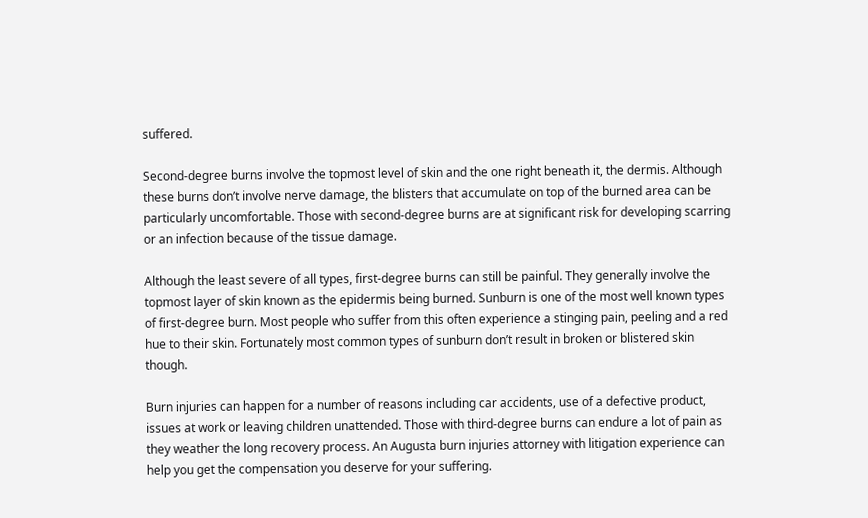suffered.

Second-degree burns involve the topmost level of skin and the one right beneath it, the dermis. Although these burns don’t involve nerve damage, the blisters that accumulate on top of the burned area can be particularly uncomfortable. Those with second-degree burns are at significant risk for developing scarring or an infection because of the tissue damage.

Although the least severe of all types, first-degree burns can still be painful. They generally involve the topmost layer of skin known as the epidermis being burned. Sunburn is one of the most well known types of first-degree burn. Most people who suffer from this often experience a stinging pain, peeling and a red hue to their skin. Fortunately most common types of sunburn don’t result in broken or blistered skin though.

Burn injuries can happen for a number of reasons including car accidents, use of a defective product, issues at work or leaving children unattended. Those with third-degree burns can endure a lot of pain as they weather the long recovery process. An Augusta burn injuries attorney with litigation experience can help you get the compensation you deserve for your suffering.